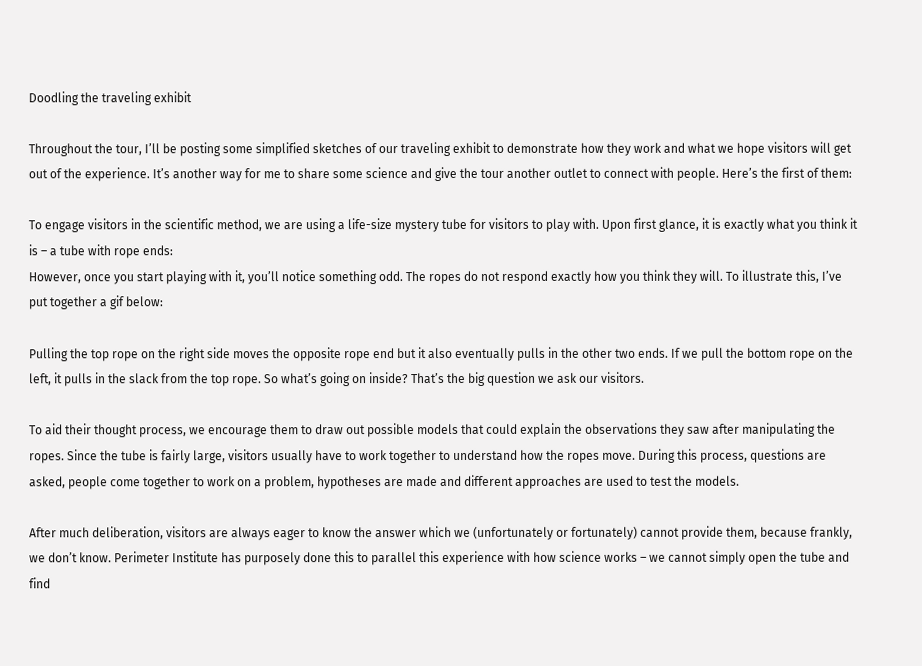Doodling the traveling exhibit

Throughout the tour, I’ll be posting some simplified sketches of our traveling exhibit to demonstrate how they work and what we hope visitors will get out of the experience. It’s another way for me to share some science and give the tour another outlet to connect with people. Here’s the first of them:

To engage visitors in the scientific method, we are using a life-size mystery tube for visitors to play with. Upon first glance, it is exactly what you think it is – a tube with rope ends:
However, once you start playing with it, you’ll notice something odd. The ropes do not respond exactly how you think they will. To illustrate this, I’ve put together a gif below:

Pulling the top rope on the right side moves the opposite rope end but it also eventually pulls in the other two ends. If we pull the bottom rope on the left, it pulls in the slack from the top rope. So what’s going on inside? That’s the big question we ask our visitors.

To aid their thought process, we encourage them to draw out possible models that could explain the observations they saw after manipulating the ropes. Since the tube is fairly large, visitors usually have to work together to understand how the ropes move. During this process, questions are asked, people come together to work on a problem, hypotheses are made and different approaches are used to test the models.

After much deliberation, visitors are always eager to know the answer which we (unfortunately or fortunately) cannot provide them, because frankly, we don’t know. Perimeter Institute has purposely done this to parallel this experience with how science works – we cannot simply open the tube and find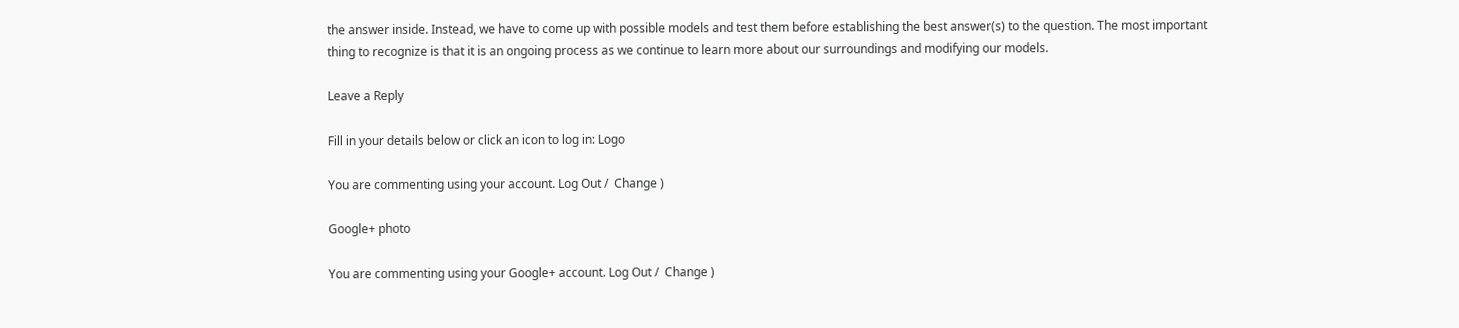the answer inside. Instead, we have to come up with possible models and test them before establishing the best answer(s) to the question. The most important thing to recognize is that it is an ongoing process as we continue to learn more about our surroundings and modifying our models.

Leave a Reply

Fill in your details below or click an icon to log in: Logo

You are commenting using your account. Log Out /  Change )

Google+ photo

You are commenting using your Google+ account. Log Out /  Change )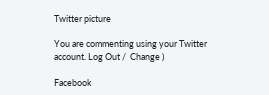Twitter picture

You are commenting using your Twitter account. Log Out /  Change )

Facebook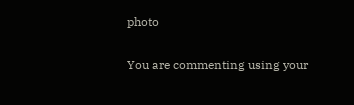photo

You are commenting using your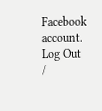Facebook account. Log Out /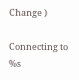Change )

Connecting to %s